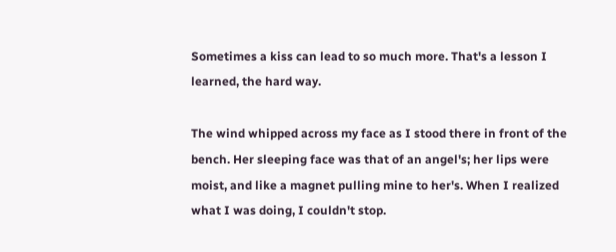Sometimes a kiss can lead to so much more. That's a lesson I learned, the hard way.

The wind whipped across my face as I stood there in front of the bench. Her sleeping face was that of an angel's; her lips were moist, and like a magnet pulling mine to her's. When I realized what I was doing, I couldn't stop.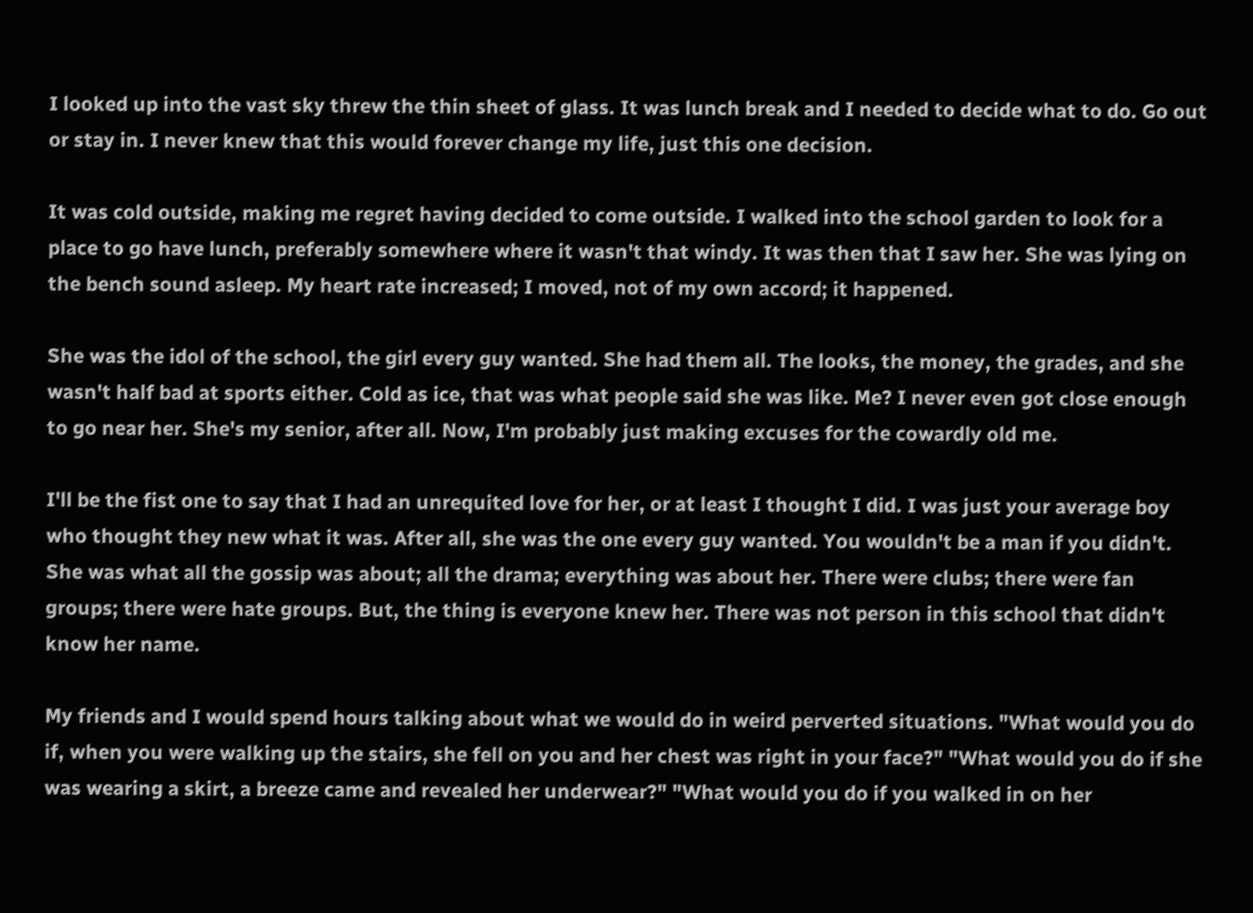I looked up into the vast sky threw the thin sheet of glass. It was lunch break and I needed to decide what to do. Go out or stay in. I never knew that this would forever change my life, just this one decision.

It was cold outside, making me regret having decided to come outside. I walked into the school garden to look for a place to go have lunch, preferably somewhere where it wasn't that windy. It was then that I saw her. She was lying on the bench sound asleep. My heart rate increased; I moved, not of my own accord; it happened.

She was the idol of the school, the girl every guy wanted. She had them all. The looks, the money, the grades, and she wasn't half bad at sports either. Cold as ice, that was what people said she was like. Me? I never even got close enough to go near her. She's my senior, after all. Now, I'm probably just making excuses for the cowardly old me.

I'll be the fist one to say that I had an unrequited love for her, or at least I thought I did. I was just your average boy who thought they new what it was. After all, she was the one every guy wanted. You wouldn't be a man if you didn't. She was what all the gossip was about; all the drama; everything was about her. There were clubs; there were fan groups; there were hate groups. But, the thing is everyone knew her. There was not person in this school that didn't know her name.

My friends and I would spend hours talking about what we would do in weird perverted situations. "What would you do if, when you were walking up the stairs, she fell on you and her chest was right in your face?" "What would you do if she was wearing a skirt, a breeze came and revealed her underwear?" "What would you do if you walked in on her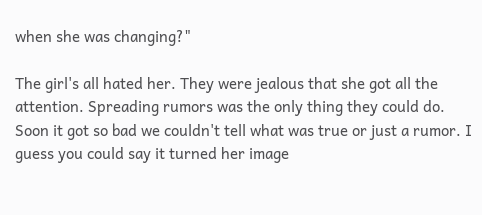when she was changing?"

The girl's all hated her. They were jealous that she got all the attention. Spreading rumors was the only thing they could do. Soon it got so bad we couldn't tell what was true or just a rumor. I guess you could say it turned her image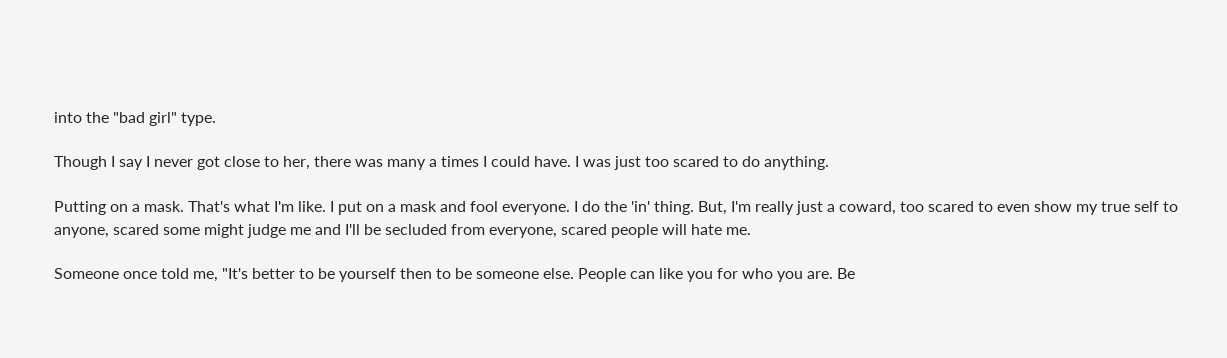into the "bad girl" type.

Though I say I never got close to her, there was many a times I could have. I was just too scared to do anything.

Putting on a mask. That's what I'm like. I put on a mask and fool everyone. I do the 'in' thing. But, I'm really just a coward, too scared to even show my true self to anyone, scared some might judge me and I'll be secluded from everyone, scared people will hate me.

Someone once told me, "It's better to be yourself then to be someone else. People can like you for who you are. Be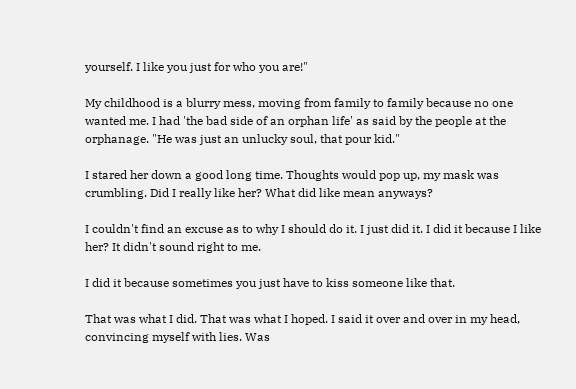yourself. I like you just for who you are!"

My childhood is a blurry mess, moving from family to family because no one wanted me. I had 'the bad side of an orphan life' as said by the people at the orphanage. "He was just an unlucky soul, that pour kid."

I stared her down a good long time. Thoughts would pop up, my mask was crumbling. Did I really like her? What did like mean anyways?

I couldn't find an excuse as to why I should do it. I just did it. I did it because I like her? It didn't sound right to me.

I did it because sometimes you just have to kiss someone like that.

That was what I did. That was what I hoped. I said it over and over in my head, convincing myself with lies. Was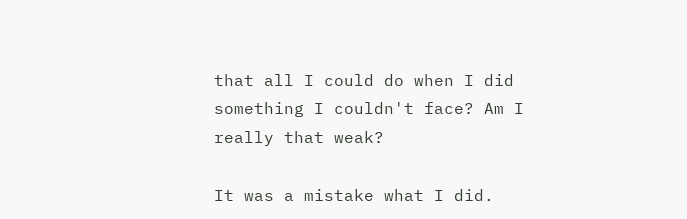that all I could do when I did something I couldn't face? Am I really that weak?

It was a mistake what I did.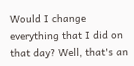Would I change everything that I did on that day? Well, that's an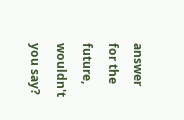answer for the future, wouldn't you say?